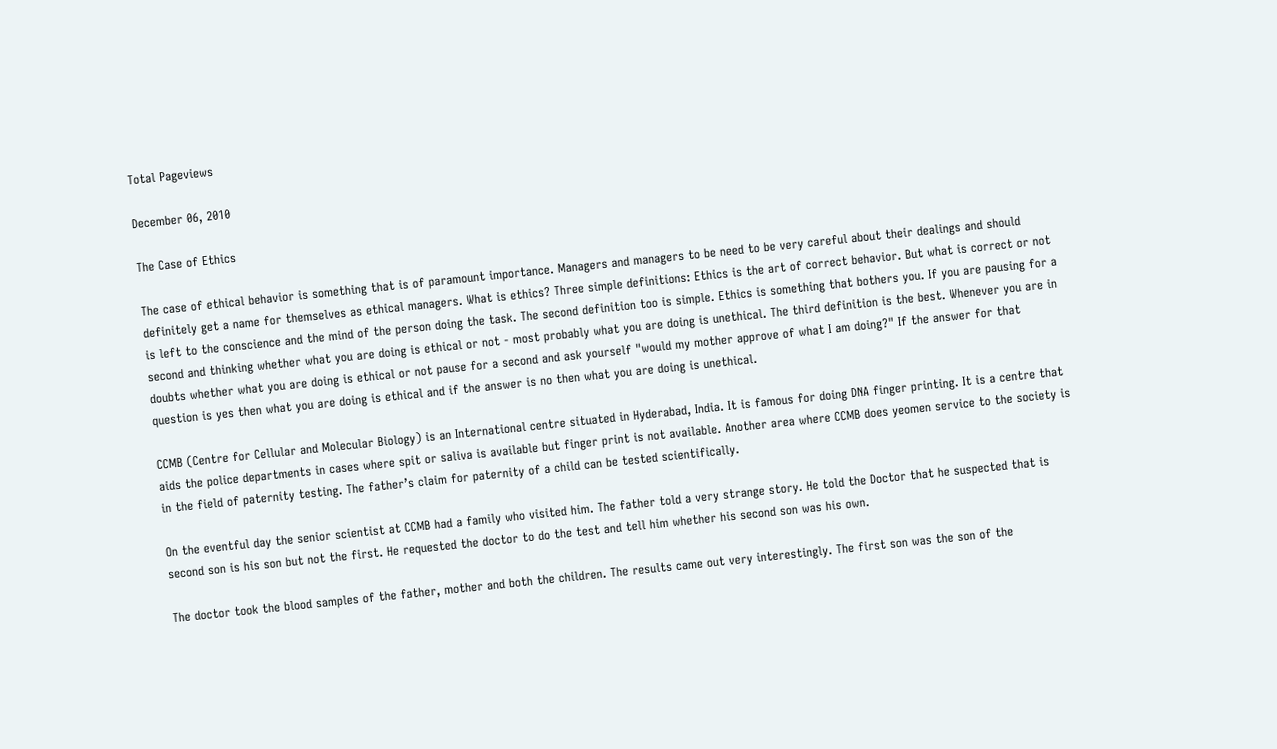Total Pageviews

December 06, 2010

The Case of Ethics

The case of ethical behavior is something that is of paramount importance. Managers and managers to be need to be very careful about their dealings and should definitely get a name for themselves as ethical managers. What is ethics? Three simple definitions: Ethics is the art of correct behavior. But what is correct or not is left to the conscience and the mind of the person doing the task. The second definition too is simple. Ethics is something that bothers you. If you are pausing for a second and thinking whether what you are doing is ethical or not - most probably what you are doing is unethical. The third definition is the best. Whenever you are in doubts whether what you are doing is ethical or not pause for a second and ask yourself "would my mother approve of what I am doing?" If the answer for that question is yes then what you are doing is ethical and if the answer is no then what you are doing is unethical.

CCMB (Centre for Cellular and Molecular Biology) is an International centre situated in Hyderabad, India. It is famous for doing DNA finger printing. It is a centre that aids the police departments in cases where spit or saliva is available but finger print is not available. Another area where CCMB does yeomen service to the society is in the field of paternity testing. The father’s claim for paternity of a child can be tested scientifically.

On the eventful day the senior scientist at CCMB had a family who visited him. The father told a very strange story. He told the Doctor that he suspected that is second son is his son but not the first. He requested the doctor to do the test and tell him whether his second son was his own.

The doctor took the blood samples of the father, mother and both the children. The results came out very interestingly. The first son was the son of the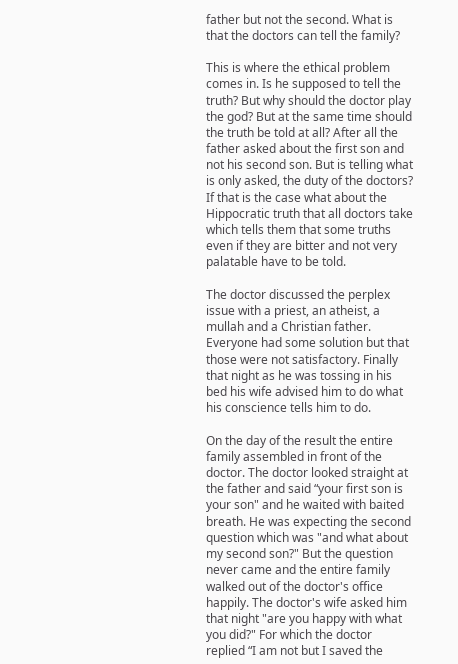father but not the second. What is that the doctors can tell the family?

This is where the ethical problem comes in. Is he supposed to tell the truth? But why should the doctor play the god? But at the same time should the truth be told at all? After all the father asked about the first son and not his second son. But is telling what is only asked, the duty of the doctors? If that is the case what about the Hippocratic truth that all doctors take which tells them that some truths even if they are bitter and not very palatable have to be told.

The doctor discussed the perplex issue with a priest, an atheist, a mullah and a Christian father. Everyone had some solution but that those were not satisfactory. Finally that night as he was tossing in his bed his wife advised him to do what his conscience tells him to do.

On the day of the result the entire family assembled in front of the doctor. The doctor looked straight at the father and said “your first son is your son" and he waited with baited breath. He was expecting the second question which was "and what about my second son?" But the question never came and the entire family walked out of the doctor's office happily. The doctor's wife asked him that night "are you happy with what you did?" For which the doctor replied “I am not but I saved the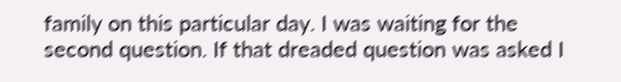family on this particular day. I was waiting for the second question. If that dreaded question was asked I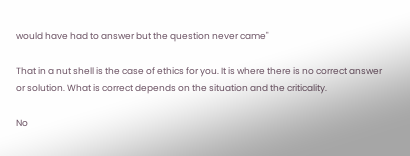would have had to answer but the question never came"

That in a nut shell is the case of ethics for you. It is where there is no correct answer or solution. What is correct depends on the situation and the criticality.

No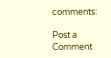comments:

Post a Comment